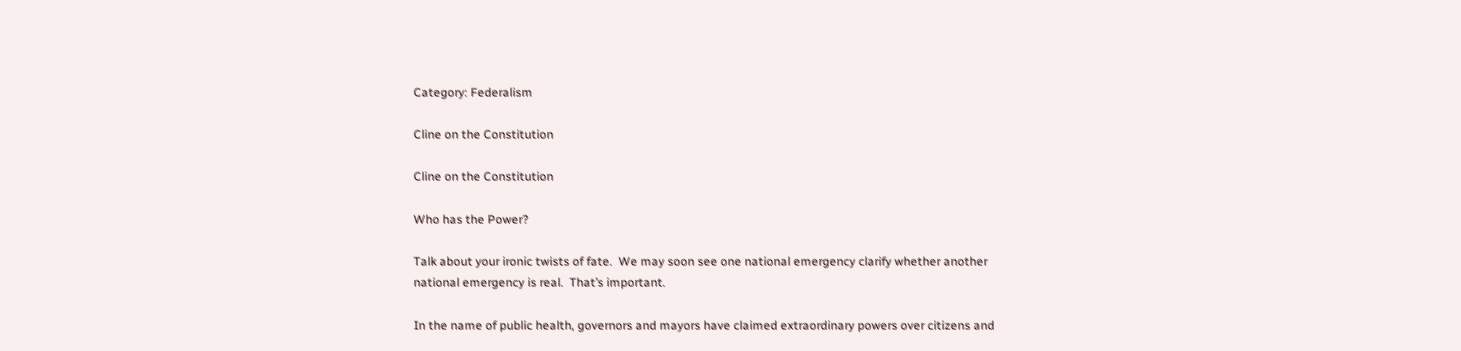Category: Federalism

Cline on the Constitution

Cline on the Constitution

Who has the Power?

Talk about your ironic twists of fate.  We may soon see one national emergency clarify whether another national emergency is real.  That’s important.

In the name of public health, governors and mayors have claimed extraordinary powers over citizens and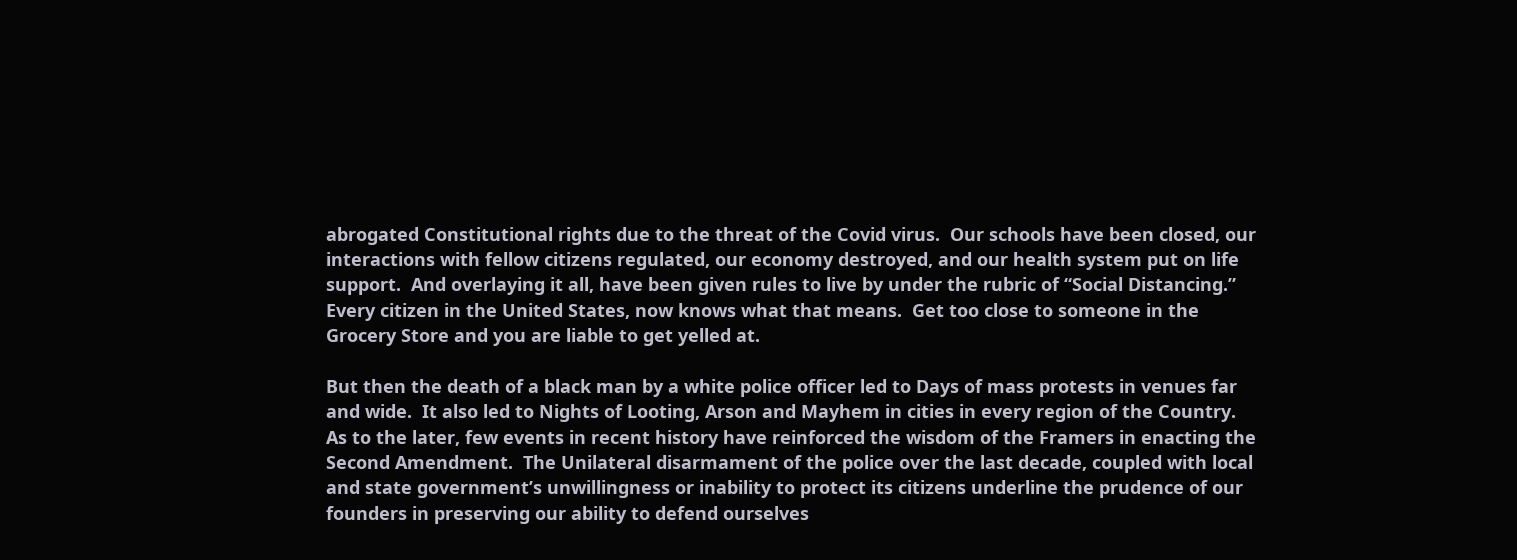abrogated Constitutional rights due to the threat of the Covid virus.  Our schools have been closed, our interactions with fellow citizens regulated, our economy destroyed, and our health system put on life support.  And overlaying it all, have been given rules to live by under the rubric of “Social Distancing.” Every citizen in the United States, now knows what that means.  Get too close to someone in the Grocery Store and you are liable to get yelled at.

But then the death of a black man by a white police officer led to Days of mass protests in venues far and wide.  It also led to Nights of Looting, Arson and Mayhem in cities in every region of the Country.  As to the later, few events in recent history have reinforced the wisdom of the Framers in enacting the Second Amendment.  The Unilateral disarmament of the police over the last decade, coupled with local and state government’s unwillingness or inability to protect its citizens underline the prudence of our founders in preserving our ability to defend ourselves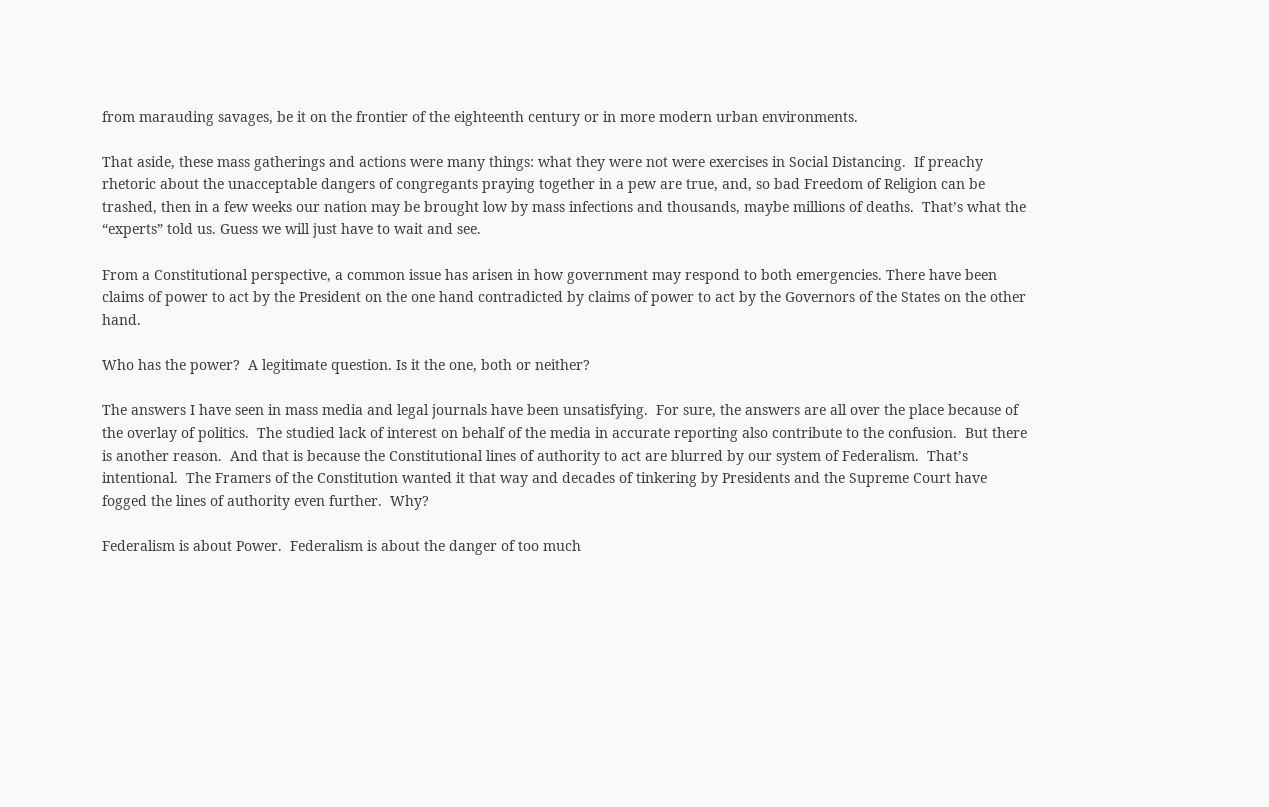from marauding savages, be it on the frontier of the eighteenth century or in more modern urban environments.

That aside, these mass gatherings and actions were many things: what they were not were exercises in Social Distancing.  If preachy rhetoric about the unacceptable dangers of congregants praying together in a pew are true, and, so bad Freedom of Religion can be trashed, then in a few weeks our nation may be brought low by mass infections and thousands, maybe millions of deaths.  That’s what the “experts” told us. Guess we will just have to wait and see.

From a Constitutional perspective, a common issue has arisen in how government may respond to both emergencies. There have been claims of power to act by the President on the one hand contradicted by claims of power to act by the Governors of the States on the other hand.

Who has the power?  A legitimate question. Is it the one, both or neither?

The answers I have seen in mass media and legal journals have been unsatisfying.  For sure, the answers are all over the place because of the overlay of politics.  The studied lack of interest on behalf of the media in accurate reporting also contribute to the confusion.  But there is another reason.  And that is because the Constitutional lines of authority to act are blurred by our system of Federalism.  That’s intentional.  The Framers of the Constitution wanted it that way and decades of tinkering by Presidents and the Supreme Court have fogged the lines of authority even further.  Why?

Federalism is about Power.  Federalism is about the danger of too much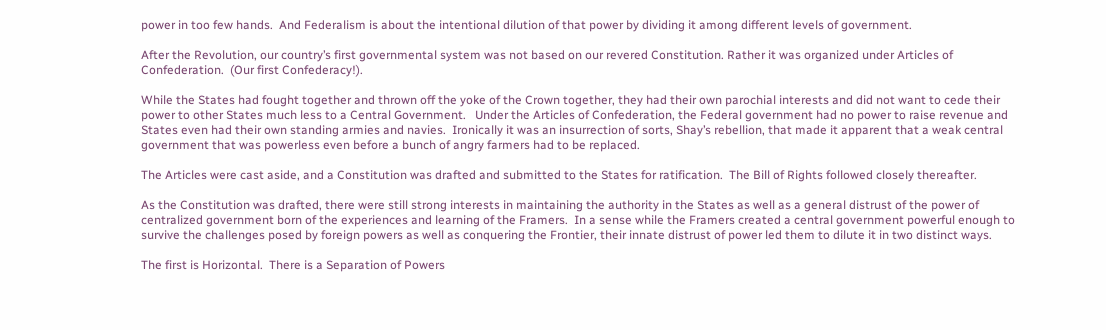power in too few hands.  And Federalism is about the intentional dilution of that power by dividing it among different levels of government.

After the Revolution, our country’s first governmental system was not based on our revered Constitution. Rather it was organized under Articles of Confederation.  (Our first Confederacy!).

While the States had fought together and thrown off the yoke of the Crown together, they had their own parochial interests and did not want to cede their power to other States much less to a Central Government.   Under the Articles of Confederation, the Federal government had no power to raise revenue and States even had their own standing armies and navies.  Ironically it was an insurrection of sorts, Shay’s rebellion, that made it apparent that a weak central government that was powerless even before a bunch of angry farmers had to be replaced.

The Articles were cast aside, and a Constitution was drafted and submitted to the States for ratification.  The Bill of Rights followed closely thereafter.

As the Constitution was drafted, there were still strong interests in maintaining the authority in the States as well as a general distrust of the power of centralized government born of the experiences and learning of the Framers.  In a sense while the Framers created a central government powerful enough to survive the challenges posed by foreign powers as well as conquering the Frontier, their innate distrust of power led them to dilute it in two distinct ways.

The first is Horizontal.  There is a Separation of Powers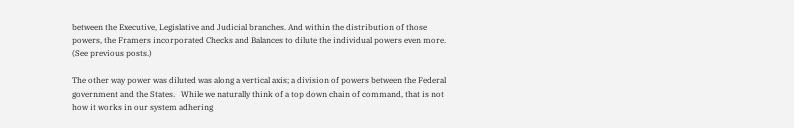between the Executive, Legislative and Judicial branches. And within the distribution of those powers, the Framers incorporated Checks and Balances to dilute the individual powers even more.  (See previous posts.)

The other way power was diluted was along a vertical axis; a division of powers between the Federal government and the States.   While we naturally think of a top down chain of command, that is not how it works in our system adhering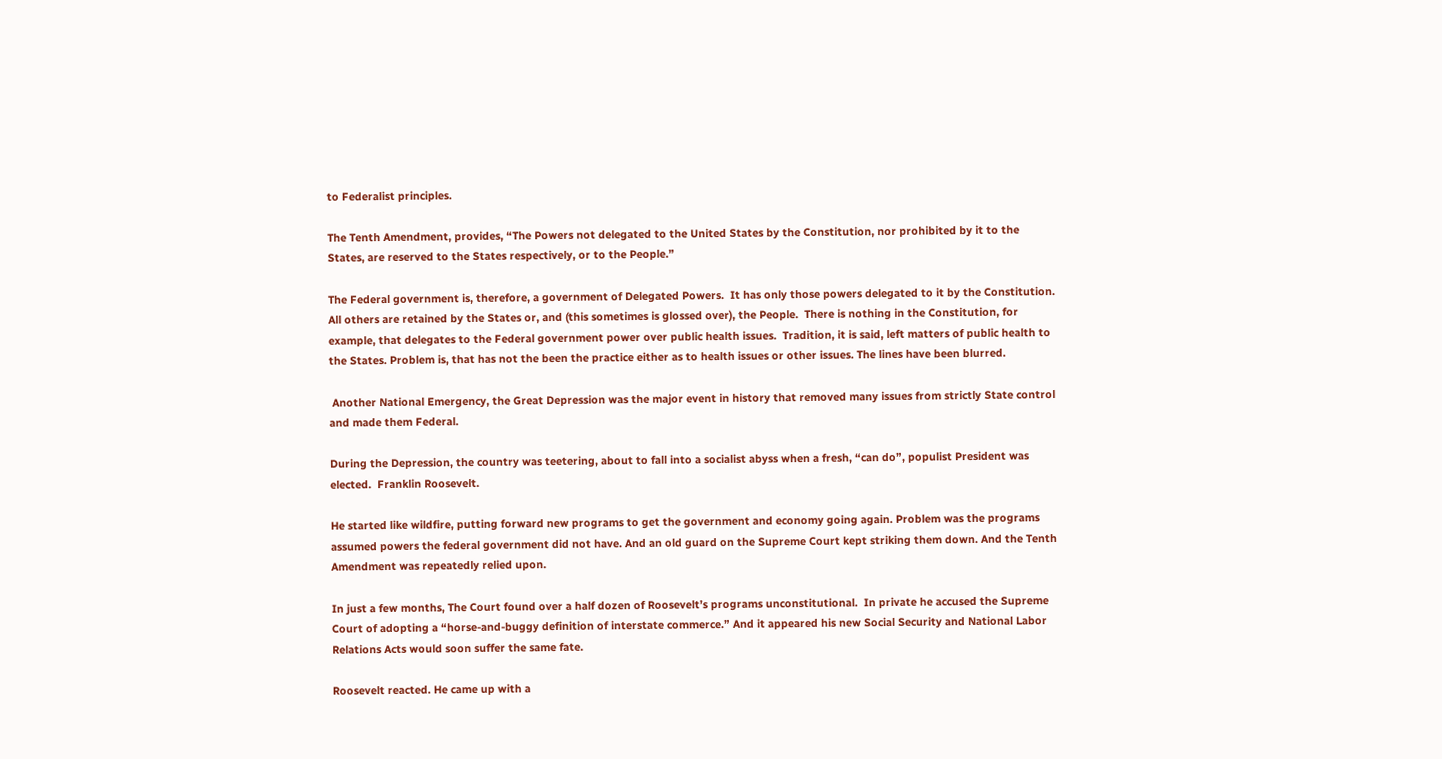to Federalist principles.

The Tenth Amendment, provides, “The Powers not delegated to the United States by the Constitution, nor prohibited by it to the States, are reserved to the States respectively, or to the People.”

The Federal government is, therefore, a government of Delegated Powers.  It has only those powers delegated to it by the Constitution.  All others are retained by the States or, and (this sometimes is glossed over), the People.  There is nothing in the Constitution, for example, that delegates to the Federal government power over public health issues.  Tradition, it is said, left matters of public health to the States. Problem is, that has not the been the practice either as to health issues or other issues. The lines have been blurred.

 Another National Emergency, the Great Depression was the major event in history that removed many issues from strictly State control and made them Federal.

During the Depression, the country was teetering, about to fall into a socialist abyss when a fresh, “can do”, populist President was elected.  Franklin Roosevelt.

He started like wildfire, putting forward new programs to get the government and economy going again. Problem was the programs assumed powers the federal government did not have. And an old guard on the Supreme Court kept striking them down. And the Tenth Amendment was repeatedly relied upon.

In just a few months, The Court found over a half dozen of Roosevelt’s programs unconstitutional.  In private he accused the Supreme Court of adopting a “horse-and-buggy definition of interstate commerce.” And it appeared his new Social Security and National Labor Relations Acts would soon suffer the same fate.

Roosevelt reacted. He came up with a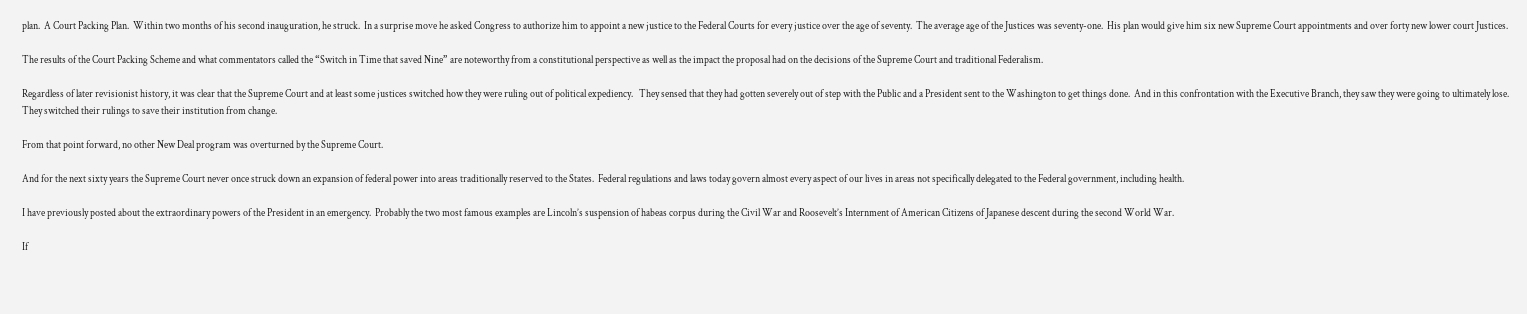plan.  A Court Packing Plan.  Within two months of his second inauguration, he struck.  In a surprise move he asked Congress to authorize him to appoint a new justice to the Federal Courts for every justice over the age of seventy.  The average age of the Justices was seventy-one.  His plan would give him six new Supreme Court appointments and over forty new lower court Justices.

The results of the Court Packing Scheme and what commentators called the “Switch in Time that saved Nine” are noteworthy from a constitutional perspective as well as the impact the proposal had on the decisions of the Supreme Court and traditional Federalism.

Regardless of later revisionist history, it was clear that the Supreme Court and at least some justices switched how they were ruling out of political expediency.   They sensed that they had gotten severely out of step with the Public and a President sent to the Washington to get things done.  And in this confrontation with the Executive Branch, they saw they were going to ultimately lose.  They switched their rulings to save their institution from change.

From that point forward, no other New Deal program was overturned by the Supreme Court.

And for the next sixty years the Supreme Court never once struck down an expansion of federal power into areas traditionally reserved to the States.  Federal regulations and laws today govern almost every aspect of our lives in areas not specifically delegated to the Federal government, including health.

I have previously posted about the extraordinary powers of the President in an emergency.  Probably the two most famous examples are Lincoln’s suspension of habeas corpus during the Civil War and Roosevelt’s Internment of American Citizens of Japanese descent during the second World War.

If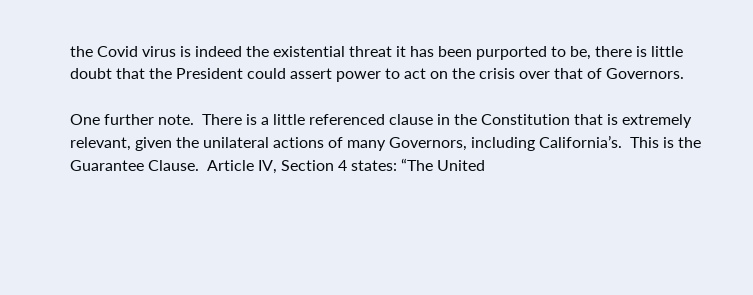the Covid virus is indeed the existential threat it has been purported to be, there is little doubt that the President could assert power to act on the crisis over that of Governors.

One further note.  There is a little referenced clause in the Constitution that is extremely relevant, given the unilateral actions of many Governors, including California’s.  This is the Guarantee Clause.  Article IV, Section 4 states: “The United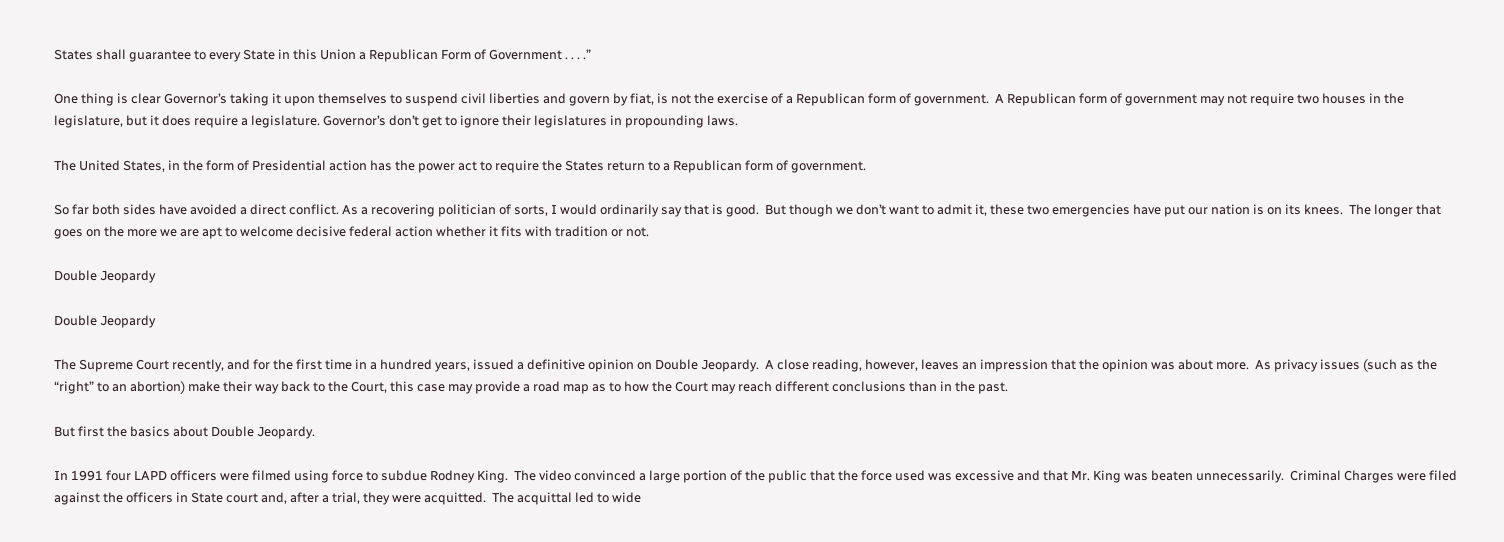States shall guarantee to every State in this Union a Republican Form of Government . . . .”

One thing is clear Governor’s taking it upon themselves to suspend civil liberties and govern by fiat, is not the exercise of a Republican form of government.  A Republican form of government may not require two houses in the legislature, but it does require a legislature. Governor’s don’t get to ignore their legislatures in propounding laws.

The United States, in the form of Presidential action has the power act to require the States return to a Republican form of government.

So far both sides have avoided a direct conflict. As a recovering politician of sorts, I would ordinarily say that is good.  But though we don’t want to admit it, these two emergencies have put our nation is on its knees.  The longer that goes on the more we are apt to welcome decisive federal action whether it fits with tradition or not.

Double Jeopardy

Double Jeopardy

The Supreme Court recently, and for the first time in a hundred years, issued a definitive opinion on Double Jeopardy.  A close reading, however, leaves an impression that the opinion was about more.  As privacy issues (such as the “right” to an abortion) make their way back to the Court, this case may provide a road map as to how the Court may reach different conclusions than in the past.

But first the basics about Double Jeopardy.

In 1991 four LAPD officers were filmed using force to subdue Rodney King.  The video convinced a large portion of the public that the force used was excessive and that Mr. King was beaten unnecessarily.  Criminal Charges were filed against the officers in State court and, after a trial, they were acquitted.  The acquittal led to wide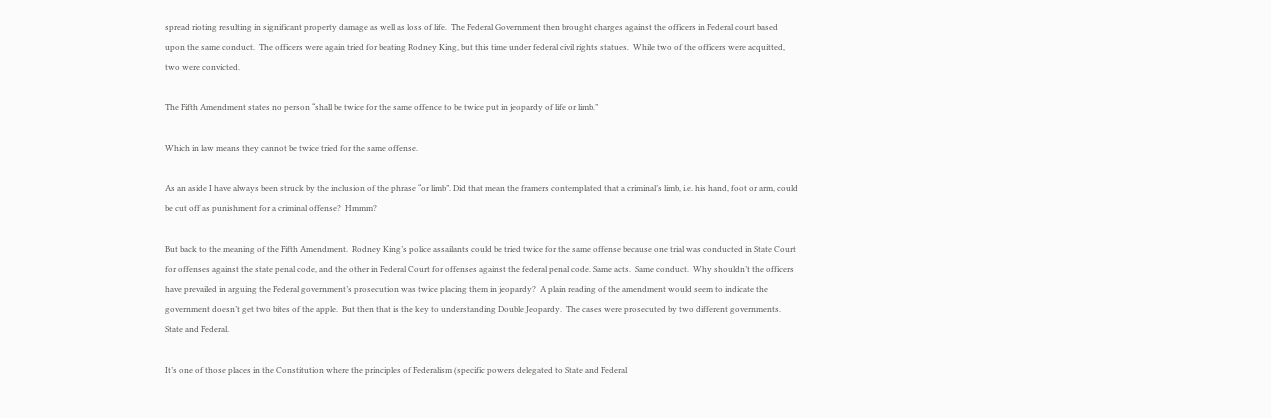spread rioting resulting in significant property damage as well as loss of life.  The Federal Government then brought charges against the officers in Federal court based upon the same conduct.  The officers were again tried for beating Rodney King, but this time under federal civil rights statues.  While two of the officers were acquitted, two were convicted.

The Fifth Amendment states no person “shall be twice for the same offence to be twice put in jeopardy of life or limb.”

Which in law means they cannot be twice tried for the same offense.

As an aside I have always been struck by the inclusion of the phrase “or limb”. Did that mean the framers contemplated that a criminal’s limb, i.e. his hand, foot or arm, could be cut off as punishment for a criminal offense?  Hmmm?

But back to the meaning of the Fifth Amendment.  Rodney King’s police assailants could be tried twice for the same offense because one trial was conducted in State Court for offenses against the state penal code, and the other in Federal Court for offenses against the federal penal code. Same acts.  Same conduct.  Why shouldn’t the officers have prevailed in arguing the Federal government’s prosecution was twice placing them in jeopardy?  A plain reading of the amendment would seem to indicate the government doesn’t get two bites of the apple.  But then that is the key to understanding Double Jeopardy.  The cases were prosecuted by two different governments. State and Federal.

It’s one of those places in the Constitution where the principles of Federalism (specific powers delegated to State and Federal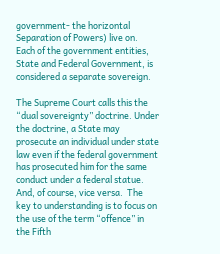government- the horizontal Separation of Powers) live on.  Each of the government entities, State and Federal Government, is considered a separate sovereign.

The Supreme Court calls this the “dual sovereignty” doctrine. Under the doctrine, a State may prosecute an individual under state law even if the federal government has prosecuted him for the same conduct under a federal statue.  And, of course, vice versa.  The key to understanding is to focus on the use of the term “offence” in the Fifth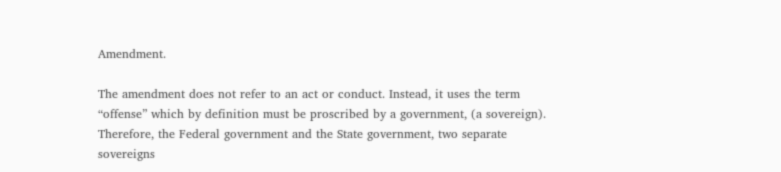Amendment.

The amendment does not refer to an act or conduct. Instead, it uses the term “offense” which by definition must be proscribed by a government, (a sovereign).  Therefore, the Federal government and the State government, two separate sovereigns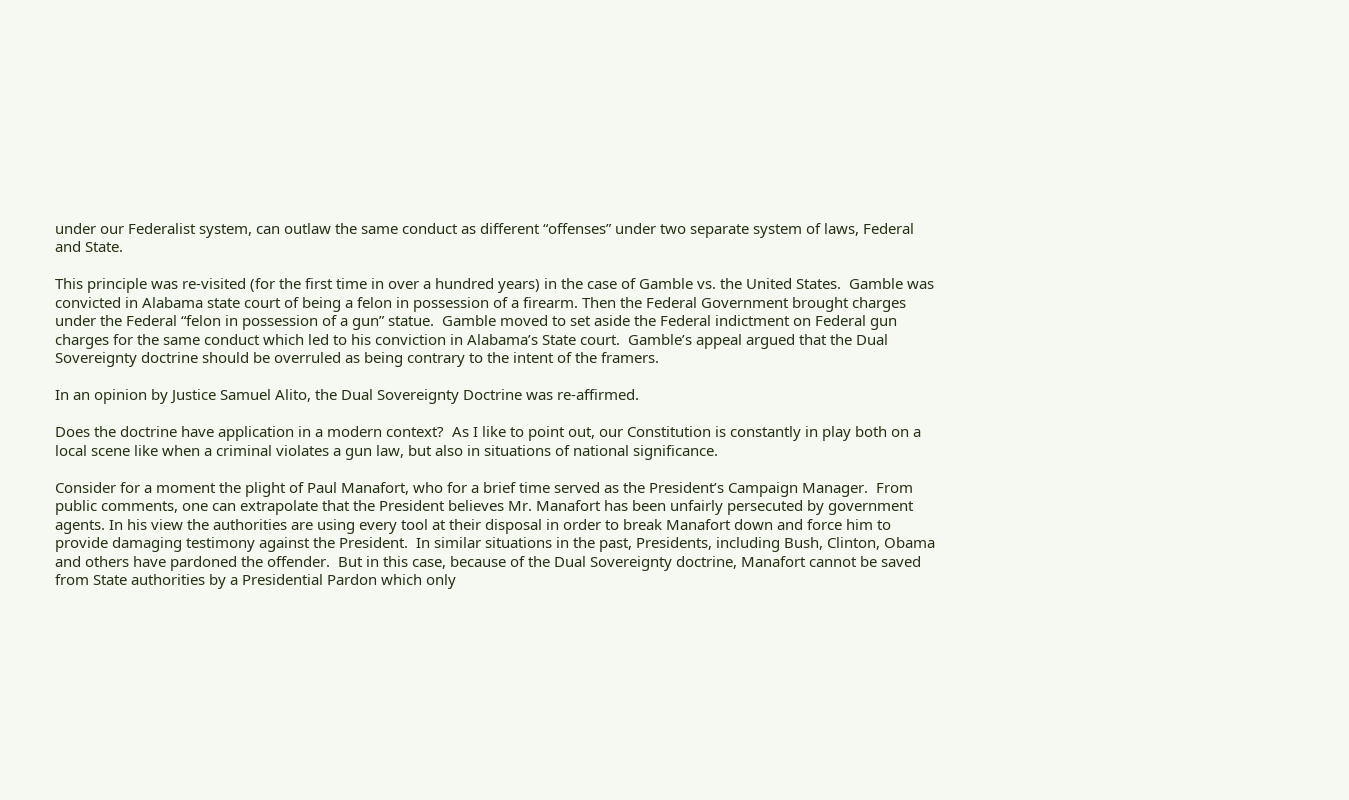under our Federalist system, can outlaw the same conduct as different “offenses” under two separate system of laws, Federal and State.

This principle was re-visited (for the first time in over a hundred years) in the case of Gamble vs. the United States.  Gamble was convicted in Alabama state court of being a felon in possession of a firearm. Then the Federal Government brought charges under the Federal “felon in possession of a gun” statue.  Gamble moved to set aside the Federal indictment on Federal gun charges for the same conduct which led to his conviction in Alabama’s State court.  Gamble’s appeal argued that the Dual Sovereignty doctrine should be overruled as being contrary to the intent of the framers.

In an opinion by Justice Samuel Alito, the Dual Sovereignty Doctrine was re-affirmed.

Does the doctrine have application in a modern context?  As I like to point out, our Constitution is constantly in play both on a local scene like when a criminal violates a gun law, but also in situations of national significance.

Consider for a moment the plight of Paul Manafort, who for a brief time served as the President’s Campaign Manager.  From public comments, one can extrapolate that the President believes Mr. Manafort has been unfairly persecuted by government agents. In his view the authorities are using every tool at their disposal in order to break Manafort down and force him to provide damaging testimony against the President.  In similar situations in the past, Presidents, including Bush, Clinton, Obama and others have pardoned the offender.  But in this case, because of the Dual Sovereignty doctrine, Manafort cannot be saved from State authorities by a Presidential Pardon which only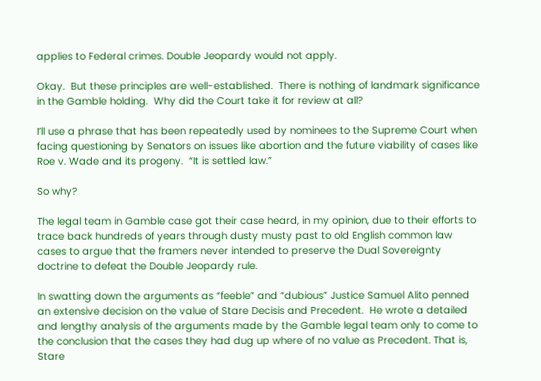applies to Federal crimes. Double Jeopardy would not apply.

Okay.  But these principles are well-established.  There is nothing of landmark significance in the Gamble holding.  Why did the Court take it for review at all?

I’ll use a phrase that has been repeatedly used by nominees to the Supreme Court when facing questioning by Senators on issues like abortion and the future viability of cases like Roe v. Wade and its progeny.  “It is settled law.”

So why?

The legal team in Gamble case got their case heard, in my opinion, due to their efforts to trace back hundreds of years through dusty musty past to old English common law cases to argue that the framers never intended to preserve the Dual Sovereignty doctrine to defeat the Double Jeopardy rule.

In swatting down the arguments as “feeble” and “dubious” Justice Samuel Alito penned an extensive decision on the value of Stare Decisis and Precedent.  He wrote a detailed and lengthy analysis of the arguments made by the Gamble legal team only to come to the conclusion that the cases they had dug up where of no value as Precedent. That is, Stare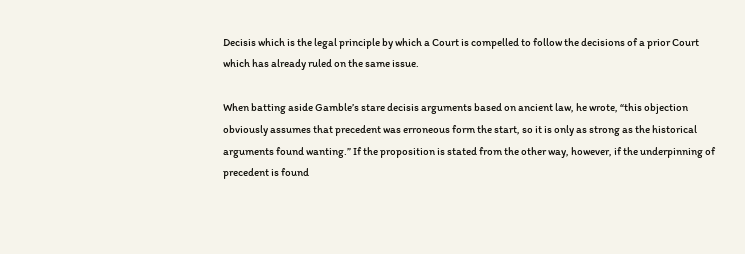Decisis which is the legal principle by which a Court is compelled to follow the decisions of a prior Court which has already ruled on the same issue.

When batting aside Gamble’s stare decisis arguments based on ancient law, he wrote, “this objection obviously assumes that precedent was erroneous form the start, so it is only as strong as the historical arguments found wanting.” If the proposition is stated from the other way, however, if the underpinning of precedent is found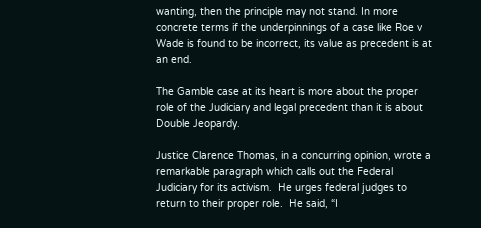wanting, then the principle may not stand. In more concrete terms if the underpinnings of a case like Roe v Wade is found to be incorrect, its value as precedent is at an end.

The Gamble case at its heart is more about the proper role of the Judiciary and legal precedent than it is about Double Jeopardy.

Justice Clarence Thomas, in a concurring opinion, wrote a remarkable paragraph which calls out the Federal Judiciary for its activism.  He urges federal judges to return to their proper role.  He said, “I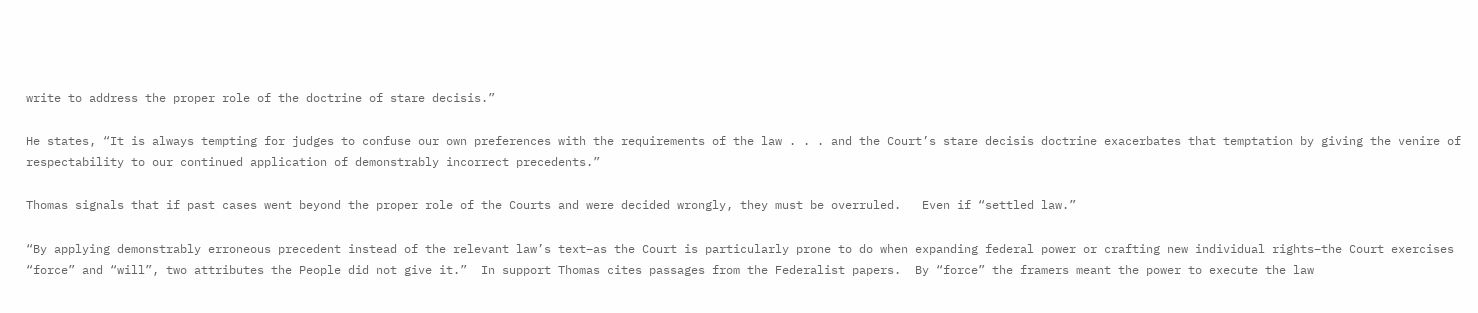write to address the proper role of the doctrine of stare decisis.”

He states, “It is always tempting for judges to confuse our own preferences with the requirements of the law . . . and the Court’s stare decisis doctrine exacerbates that temptation by giving the venire of respectability to our continued application of demonstrably incorrect precedents.”

Thomas signals that if past cases went beyond the proper role of the Courts and were decided wrongly, they must be overruled.   Even if “settled law.”

“By applying demonstrably erroneous precedent instead of the relevant law’s text–as the Court is particularly prone to do when expanding federal power or crafting new individual rights–the Court exercises “force” and “will”, two attributes the People did not give it.”  In support Thomas cites passages from the Federalist papers.  By “force” the framers meant the power to execute the law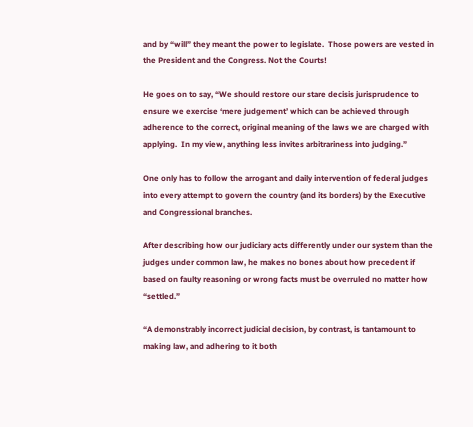and by “will” they meant the power to legislate.  Those powers are vested in the President and the Congress. Not the Courts!

He goes on to say, “We should restore our stare decisis jurisprudence to ensure we exercise ‘mere judgement’ which can be achieved through adherence to the correct, original meaning of the laws we are charged with applying.  In my view, anything less invites arbitrariness into judging.”

One only has to follow the arrogant and daily intervention of federal judges into every attempt to govern the country (and its borders) by the Executive and Congressional branches.

After describing how our judiciary acts differently under our system than the judges under common law, he makes no bones about how precedent if based on faulty reasoning or wrong facts must be overruled no matter how “settled.”

“A demonstrably incorrect judicial decision, by contrast, is tantamount to making law, and adhering to it both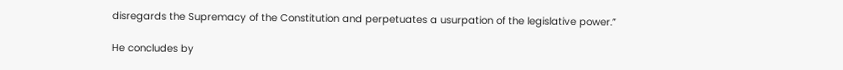disregards the Supremacy of the Constitution and perpetuates a usurpation of the legislative power.”

He concludes by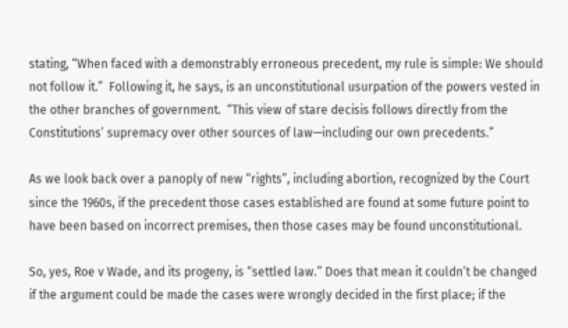stating, “When faced with a demonstrably erroneous precedent, my rule is simple: We should not follow it.”  Following it, he says, is an unconstitutional usurpation of the powers vested in the other branches of government.  “This view of stare decisis follows directly from the Constitutions’ supremacy over other sources of law—including our own precedents.”

As we look back over a panoply of new “rights”, including abortion, recognized by the Court since the 1960s, if the precedent those cases established are found at some future point to have been based on incorrect premises, then those cases may be found unconstitutional.

So, yes, Roe v Wade, and its progeny, is “settled law.” Does that mean it couldn’t be changed if the argument could be made the cases were wrongly decided in the first place; if the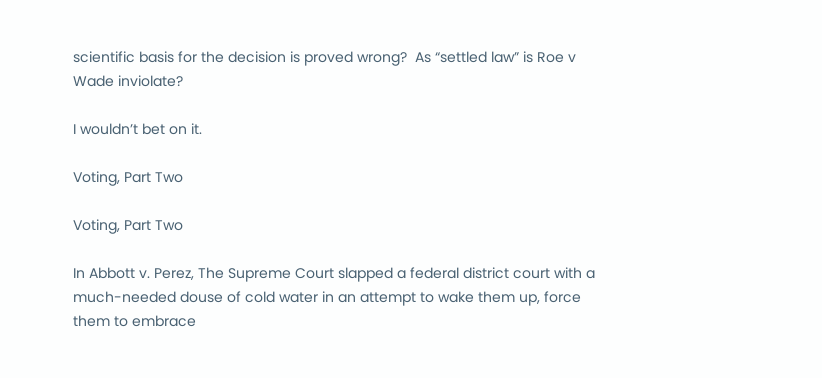scientific basis for the decision is proved wrong?  As “settled law” is Roe v Wade inviolate?

I wouldn’t bet on it.

Voting, Part Two

Voting, Part Two

In Abbott v. Perez, The Supreme Court slapped a federal district court with a much-needed douse of cold water in an attempt to wake them up, force them to embrace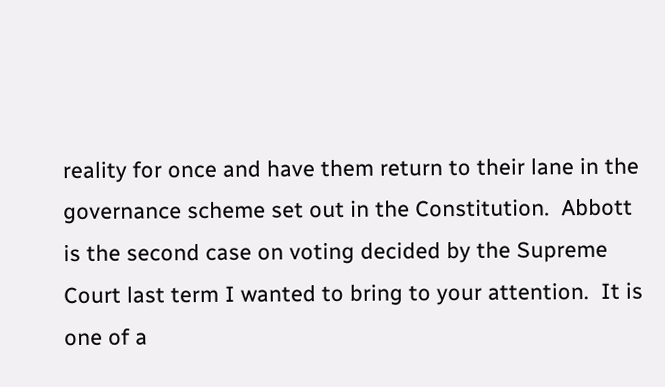reality for once and have them return to their lane in the governance scheme set out in the Constitution.  Abbott is the second case on voting decided by the Supreme Court last term I wanted to bring to your attention.  It is one of a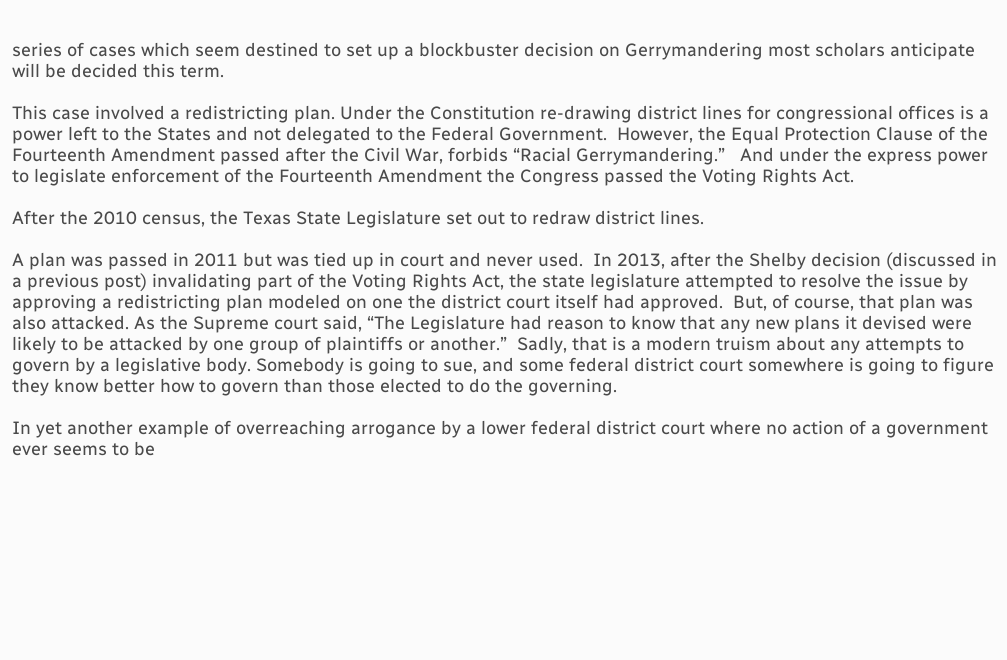series of cases which seem destined to set up a blockbuster decision on Gerrymandering most scholars anticipate will be decided this term.

This case involved a redistricting plan. Under the Constitution re-drawing district lines for congressional offices is a power left to the States and not delegated to the Federal Government.  However, the Equal Protection Clause of the Fourteenth Amendment passed after the Civil War, forbids “Racial Gerrymandering.”   And under the express power to legislate enforcement of the Fourteenth Amendment the Congress passed the Voting Rights Act.

After the 2010 census, the Texas State Legislature set out to redraw district lines.

A plan was passed in 2011 but was tied up in court and never used.  In 2013, after the Shelby decision (discussed in a previous post) invalidating part of the Voting Rights Act, the state legislature attempted to resolve the issue by approving a redistricting plan modeled on one the district court itself had approved.  But, of course, that plan was also attacked. As the Supreme court said, “The Legislature had reason to know that any new plans it devised were likely to be attacked by one group of plaintiffs or another.”  Sadly, that is a modern truism about any attempts to govern by a legislative body. Somebody is going to sue, and some federal district court somewhere is going to figure they know better how to govern than those elected to do the governing.

In yet another example of overreaching arrogance by a lower federal district court where no action of a government ever seems to be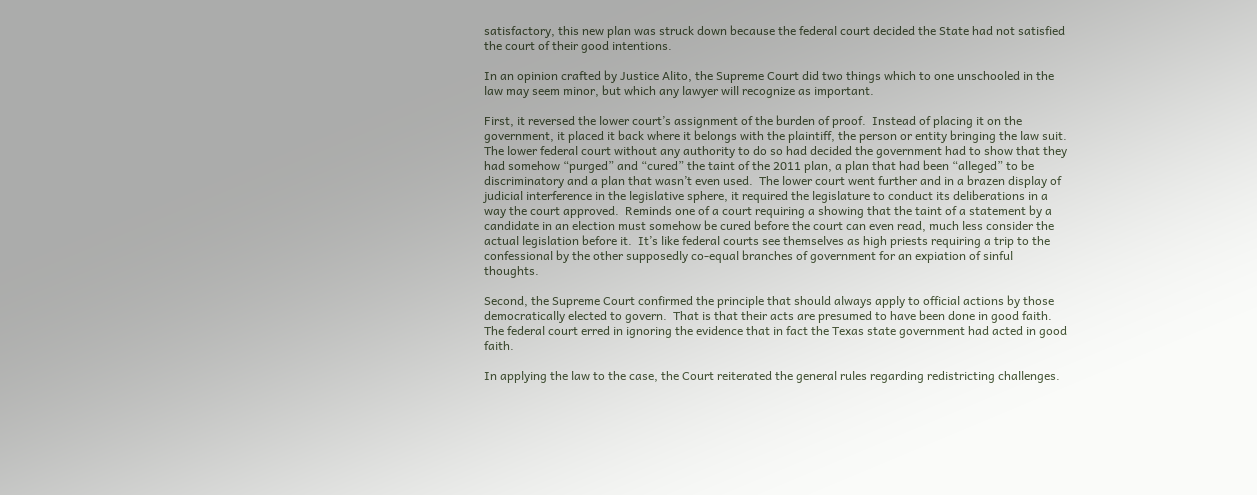satisfactory, this new plan was struck down because the federal court decided the State had not satisfied the court of their good intentions.

In an opinion crafted by Justice Alito, the Supreme Court did two things which to one unschooled in the law may seem minor, but which any lawyer will recognize as important.

First, it reversed the lower court’s assignment of the burden of proof.  Instead of placing it on the government, it placed it back where it belongs with the plaintiff, the person or entity bringing the law suit. The lower federal court without any authority to do so had decided the government had to show that they had somehow “purged” and “cured” the taint of the 2011 plan, a plan that had been “alleged” to be discriminatory and a plan that wasn’t even used.  The lower court went further and in a brazen display of judicial interference in the legislative sphere, it required the legislature to conduct its deliberations in a way the court approved.  Reminds one of a court requiring a showing that the taint of a statement by a candidate in an election must somehow be cured before the court can even read, much less consider the actual legislation before it.  It’s like federal courts see themselves as high priests requiring a trip to the confessional by the other supposedly co-equal branches of government for an expiation of sinful thoughts.

Second, the Supreme Court confirmed the principle that should always apply to official actions by those democratically elected to govern.  That is that their acts are presumed to have been done in good faith. The federal court erred in ignoring the evidence that in fact the Texas state government had acted in good faith.

In applying the law to the case, the Court reiterated the general rules regarding redistricting challenges.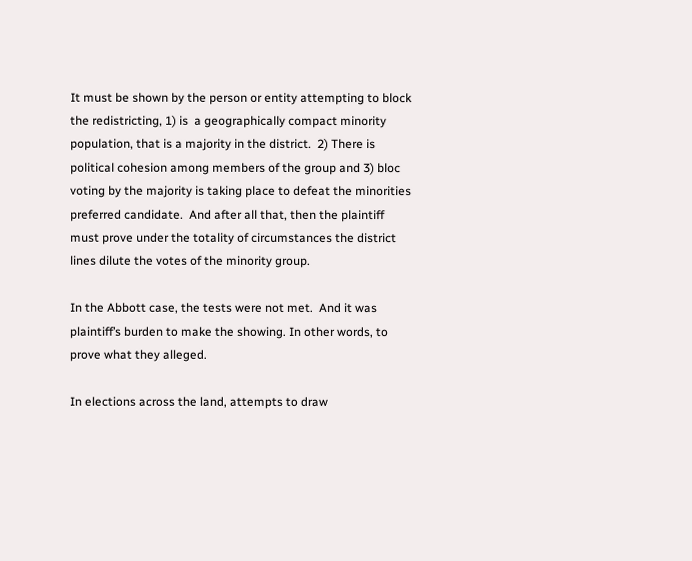It must be shown by the person or entity attempting to block the redistricting, 1) is  a geographically compact minority population, that is a majority in the district.  2) There is political cohesion among members of the group and 3) bloc voting by the majority is taking place to defeat the minorities preferred candidate.  And after all that, then the plaintiff must prove under the totality of circumstances the district lines dilute the votes of the minority group.

In the Abbott case, the tests were not met.  And it was plaintiff’s burden to make the showing. In other words, to prove what they alleged.

In elections across the land, attempts to draw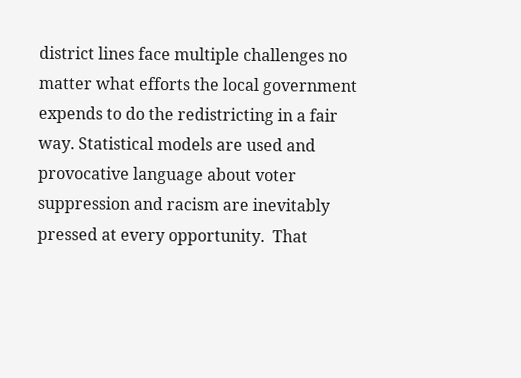district lines face multiple challenges no matter what efforts the local government expends to do the redistricting in a fair way. Statistical models are used and provocative language about voter suppression and racism are inevitably pressed at every opportunity.  That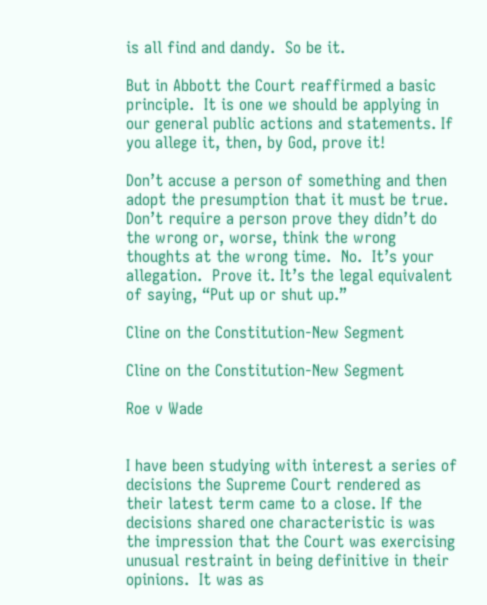is all find and dandy.  So be it.

But in Abbott the Court reaffirmed a basic principle.  It is one we should be applying in our general public actions and statements. If you allege it, then, by God, prove it!

Don’t accuse a person of something and then adopt the presumption that it must be true.  Don’t require a person prove they didn’t do the wrong or, worse, think the wrong thoughts at the wrong time.  No.  It’s your allegation.  Prove it. It’s the legal equivalent of saying, “Put up or shut up.”

Cline on the Constitution-New Segment

Cline on the Constitution-New Segment

Roe v Wade


I have been studying with interest a series of decisions the Supreme Court rendered as their latest term came to a close. If the decisions shared one characteristic is was the impression that the Court was exercising unusual restraint in being definitive in their opinions.  It was as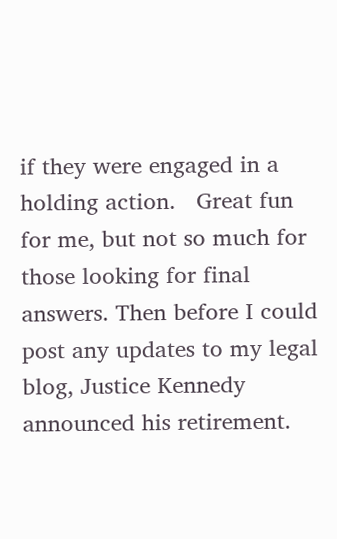if they were engaged in a holding action.   Great fun for me, but not so much for those looking for final answers. Then before I could post any updates to my legal blog, Justice Kennedy announced his retirement.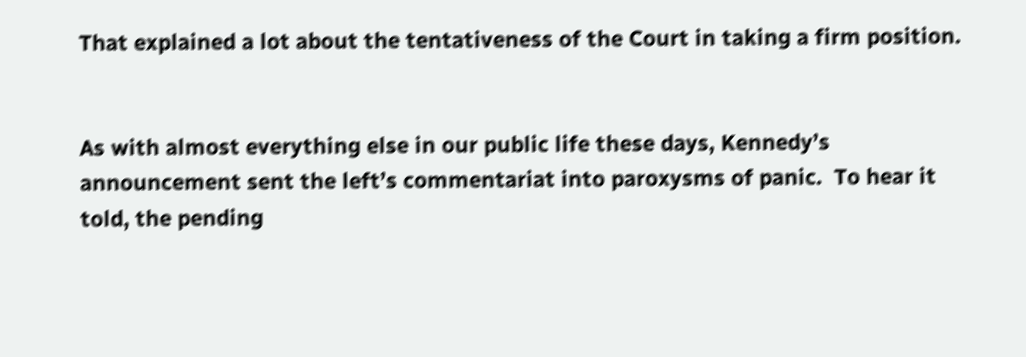That explained a lot about the tentativeness of the Court in taking a firm position.


As with almost everything else in our public life these days, Kennedy’s announcement sent the left’s commentariat into paroxysms of panic.  To hear it told, the pending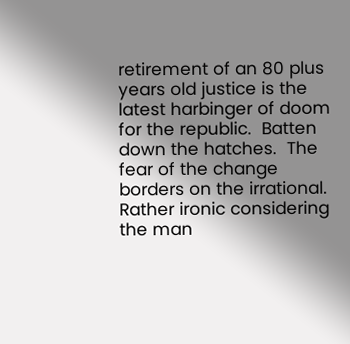retirement of an 80 plus years old justice is the latest harbinger of doom for the republic.  Batten down the hatches.  The fear of the change borders on the irrational.  Rather ironic considering the man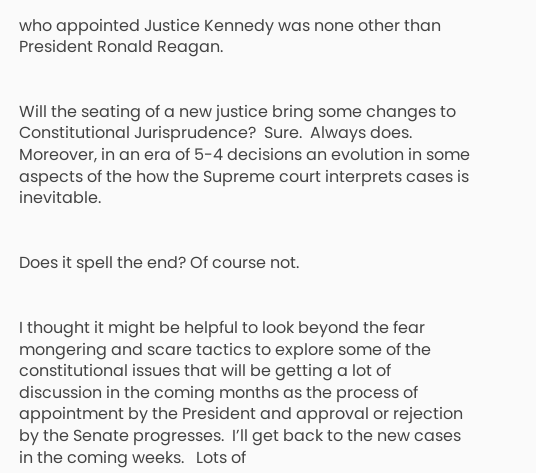who appointed Justice Kennedy was none other than President Ronald Reagan.


Will the seating of a new justice bring some changes to Constitutional Jurisprudence?  Sure.  Always does. Moreover, in an era of 5-4 decisions an evolution in some aspects of the how the Supreme court interprets cases is inevitable.


Does it spell the end? Of course not.


I thought it might be helpful to look beyond the fear mongering and scare tactics to explore some of the constitutional issues that will be getting a lot of discussion in the coming months as the process of appointment by the President and approval or rejection by the Senate progresses.  I’ll get back to the new cases in the coming weeks.   Lots of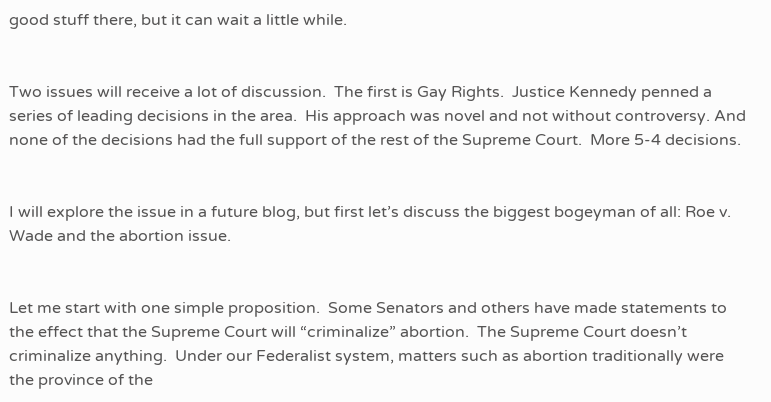good stuff there, but it can wait a little while.


Two issues will receive a lot of discussion.  The first is Gay Rights.  Justice Kennedy penned a series of leading decisions in the area.  His approach was novel and not without controversy. And none of the decisions had the full support of the rest of the Supreme Court.  More 5-4 decisions.


I will explore the issue in a future blog, but first let’s discuss the biggest bogeyman of all: Roe v. Wade and the abortion issue.


Let me start with one simple proposition.  Some Senators and others have made statements to the effect that the Supreme Court will “criminalize” abortion.  The Supreme Court doesn’t criminalize anything.  Under our Federalist system, matters such as abortion traditionally were the province of the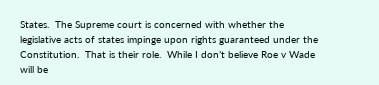States.  The Supreme court is concerned with whether the legislative acts of states impinge upon rights guaranteed under the Constitution.  That is their role.  While I don’t believe Roe v Wade will be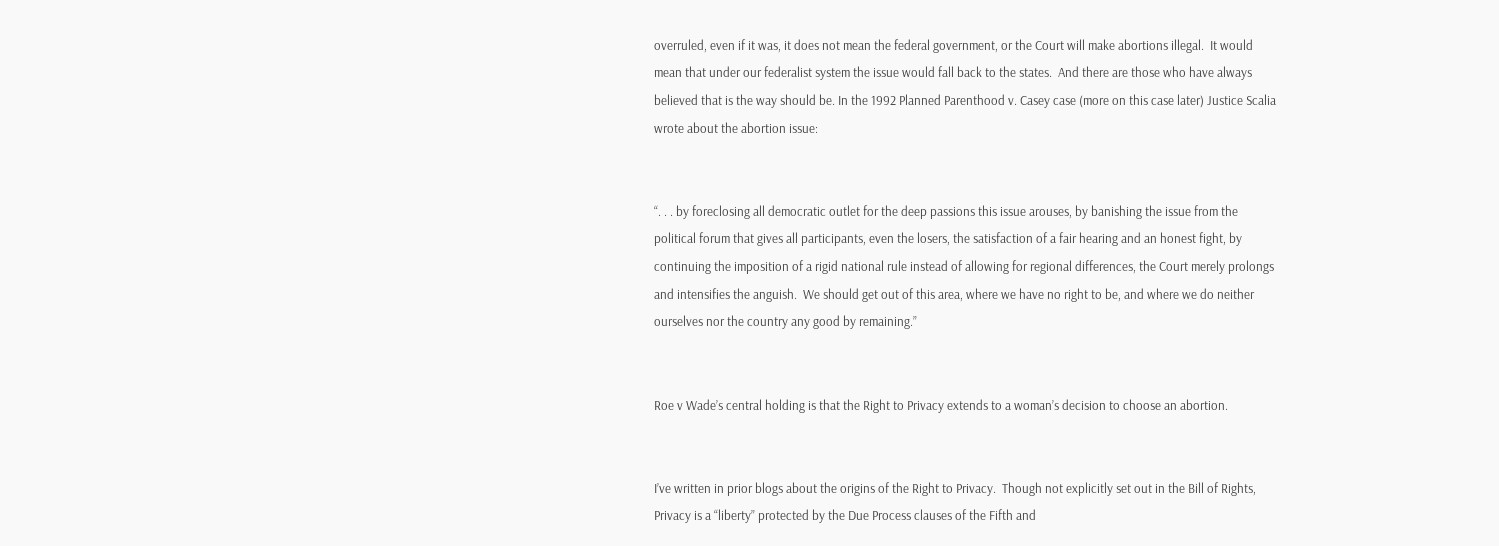overruled, even if it was, it does not mean the federal government, or the Court will make abortions illegal.  It would mean that under our federalist system the issue would fall back to the states.  And there are those who have always believed that is the way should be. In the 1992 Planned Parenthood v. Casey case (more on this case later) Justice Scalia wrote about the abortion issue:


“. . . by foreclosing all democratic outlet for the deep passions this issue arouses, by banishing the issue from the political forum that gives all participants, even the losers, the satisfaction of a fair hearing and an honest fight, by continuing the imposition of a rigid national rule instead of allowing for regional differences, the Court merely prolongs and intensifies the anguish.  We should get out of this area, where we have no right to be, and where we do neither ourselves nor the country any good by remaining.”


Roe v Wade’s central holding is that the Right to Privacy extends to a woman’s decision to choose an abortion.


I’ve written in prior blogs about the origins of the Right to Privacy.  Though not explicitly set out in the Bill of Rights, Privacy is a “liberty” protected by the Due Process clauses of the Fifth and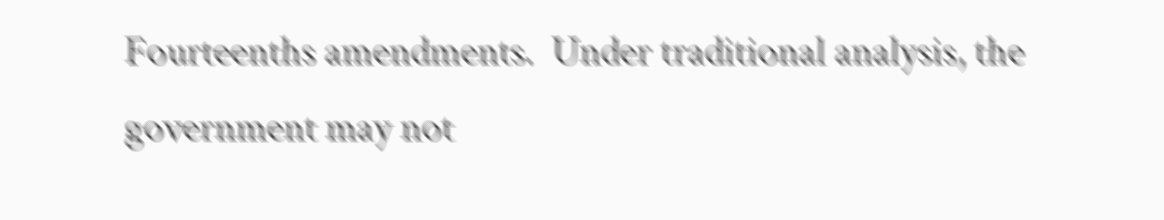Fourteenths amendments.  Under traditional analysis, the government may not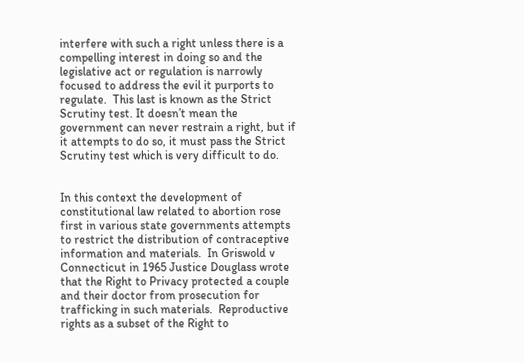interfere with such a right unless there is a compelling interest in doing so and the legislative act or regulation is narrowly focused to address the evil it purports to regulate.  This last is known as the Strict Scrutiny test. It doesn’t mean the government can never restrain a right, but if it attempts to do so, it must pass the Strict Scrutiny test which is very difficult to do.


In this context the development of constitutional law related to abortion rose first in various state governments attempts to restrict the distribution of contraceptive information and materials.  In Griswold v Connecticut in 1965 Justice Douglass wrote that the Right to Privacy protected a couple and their doctor from prosecution for trafficking in such materials.  Reproductive rights as a subset of the Right to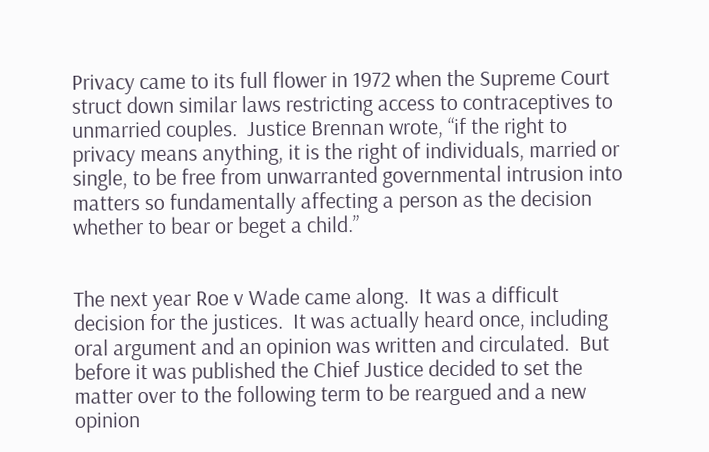Privacy came to its full flower in 1972 when the Supreme Court struct down similar laws restricting access to contraceptives to unmarried couples.  Justice Brennan wrote, “if the right to privacy means anything, it is the right of individuals, married or single, to be free from unwarranted governmental intrusion into matters so fundamentally affecting a person as the decision whether to bear or beget a child.”


The next year Roe v Wade came along.  It was a difficult decision for the justices.  It was actually heard once, including oral argument and an opinion was written and circulated.  But before it was published the Chief Justice decided to set the matter over to the following term to be reargued and a new opinion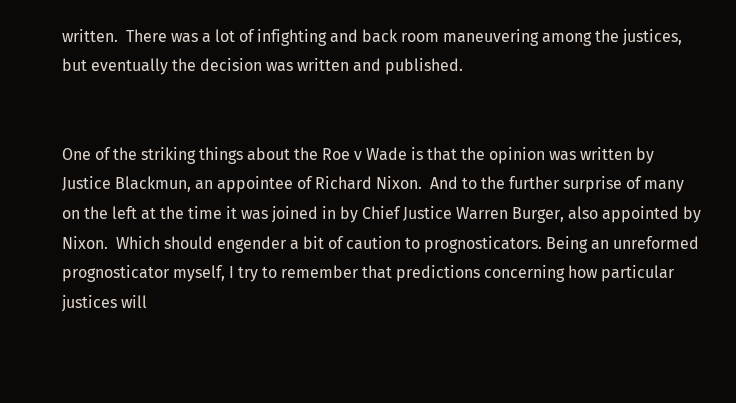written.  There was a lot of infighting and back room maneuvering among the justices, but eventually the decision was written and published.


One of the striking things about the Roe v Wade is that the opinion was written by Justice Blackmun, an appointee of Richard Nixon.  And to the further surprise of many on the left at the time it was joined in by Chief Justice Warren Burger, also appointed by Nixon.  Which should engender a bit of caution to prognosticators. Being an unreformed prognosticator myself, I try to remember that predictions concerning how particular justices will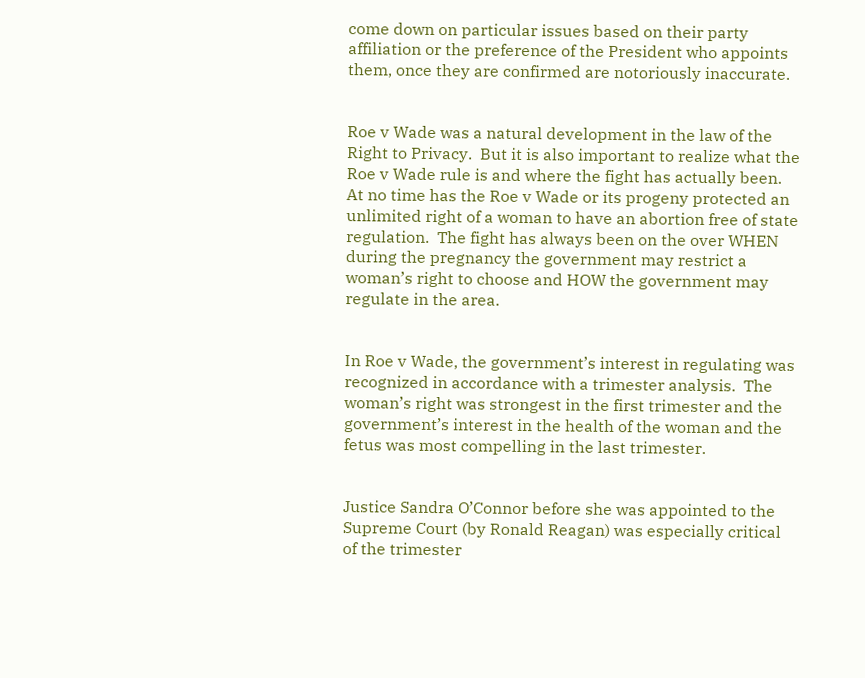come down on particular issues based on their party affiliation or the preference of the President who appoints them, once they are confirmed are notoriously inaccurate.


Roe v Wade was a natural development in the law of the Right to Privacy.  But it is also important to realize what the Roe v Wade rule is and where the fight has actually been.  At no time has the Roe v Wade or its progeny protected an unlimited right of a woman to have an abortion free of state regulation.  The fight has always been on the over WHEN during the pregnancy the government may restrict a woman’s right to choose and HOW the government may regulate in the area.


In Roe v Wade, the government’s interest in regulating was recognized in accordance with a trimester analysis.  The woman’s right was strongest in the first trimester and the government’s interest in the health of the woman and the fetus was most compelling in the last trimester.


Justice Sandra O’Connor before she was appointed to the Supreme Court (by Ronald Reagan) was especially critical of the trimester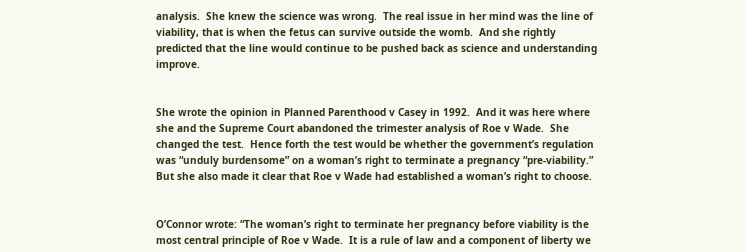analysis.  She knew the science was wrong.  The real issue in her mind was the line of viability, that is when the fetus can survive outside the womb.  And she rightly predicted that the line would continue to be pushed back as science and understanding improve.


She wrote the opinion in Planned Parenthood v Casey in 1992.  And it was here where she and the Supreme Court abandoned the trimester analysis of Roe v Wade.  She changed the test.  Hence forth the test would be whether the government’s regulation was “unduly burdensome” on a woman’s right to terminate a pregnancy “pre-viability.”  But she also made it clear that Roe v Wade had established a woman’s right to choose.


O’Connor wrote: “The woman’s right to terminate her pregnancy before viability is the most central principle of Roe v Wade.  It is a rule of law and a component of liberty we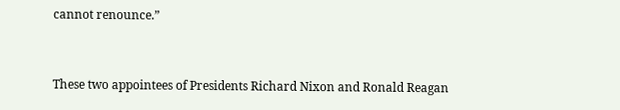cannot renounce.”


These two appointees of Presidents Richard Nixon and Ronald Reagan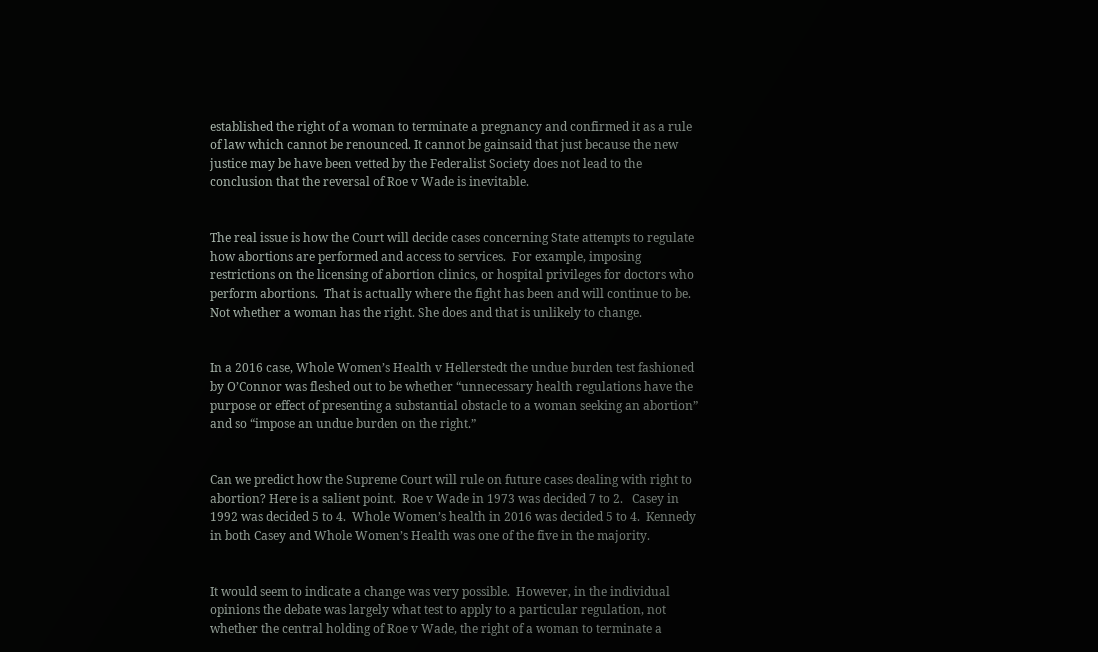established the right of a woman to terminate a pregnancy and confirmed it as a rule of law which cannot be renounced. It cannot be gainsaid that just because the new justice may be have been vetted by the Federalist Society does not lead to the conclusion that the reversal of Roe v Wade is inevitable.


The real issue is how the Court will decide cases concerning State attempts to regulate how abortions are performed and access to services.  For example, imposing restrictions on the licensing of abortion clinics, or hospital privileges for doctors who perform abortions.  That is actually where the fight has been and will continue to be. Not whether a woman has the right. She does and that is unlikely to change.


In a 2016 case, Whole Women’s Health v Hellerstedt the undue burden test fashioned by O’Connor was fleshed out to be whether “unnecessary health regulations have the purpose or effect of presenting a substantial obstacle to a woman seeking an abortion” and so “impose an undue burden on the right.”


Can we predict how the Supreme Court will rule on future cases dealing with right to abortion? Here is a salient point.  Roe v Wade in 1973 was decided 7 to 2.   Casey in 1992 was decided 5 to 4.  Whole Women’s health in 2016 was decided 5 to 4.  Kennedy in both Casey and Whole Women’s Health was one of the five in the majority.


It would seem to indicate a change was very possible.  However, in the individual opinions the debate was largely what test to apply to a particular regulation, not whether the central holding of Roe v Wade, the right of a woman to terminate a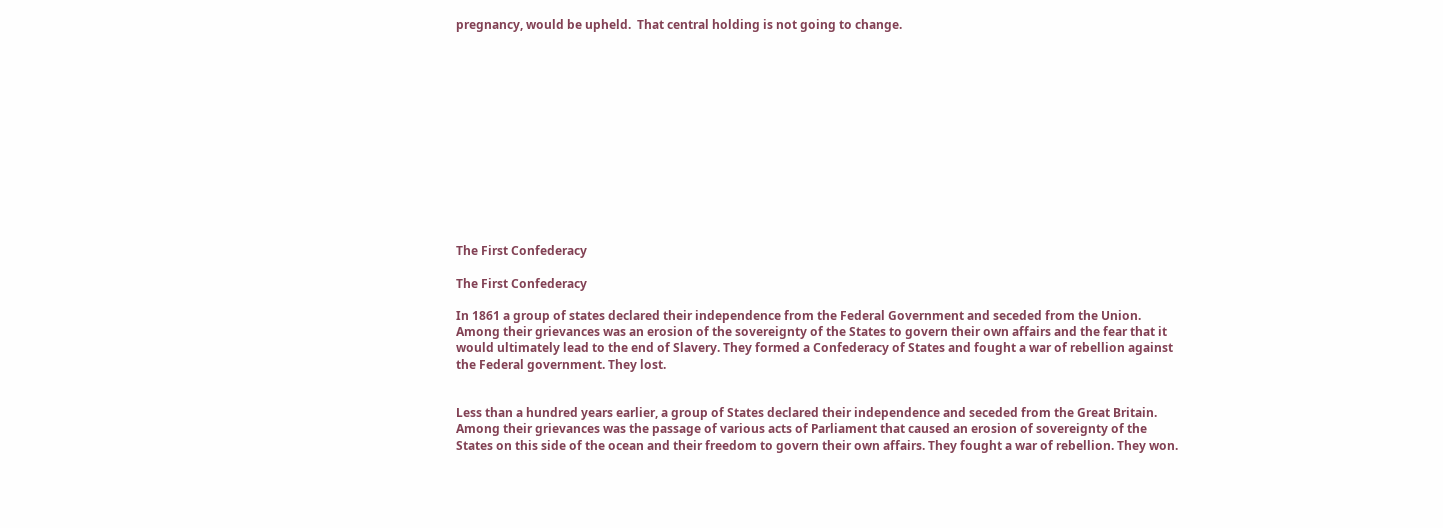pregnancy, would be upheld.  That central holding is not going to change.













The First Confederacy

The First Confederacy

In 1861 a group of states declared their independence from the Federal Government and seceded from the Union. Among their grievances was an erosion of the sovereignty of the States to govern their own affairs and the fear that it would ultimately lead to the end of Slavery. They formed a Confederacy of States and fought a war of rebellion against the Federal government. They lost.


Less than a hundred years earlier, a group of States declared their independence and seceded from the Great Britain. Among their grievances was the passage of various acts of Parliament that caused an erosion of sovereignty of the States on this side of the ocean and their freedom to govern their own affairs. They fought a war of rebellion. They won.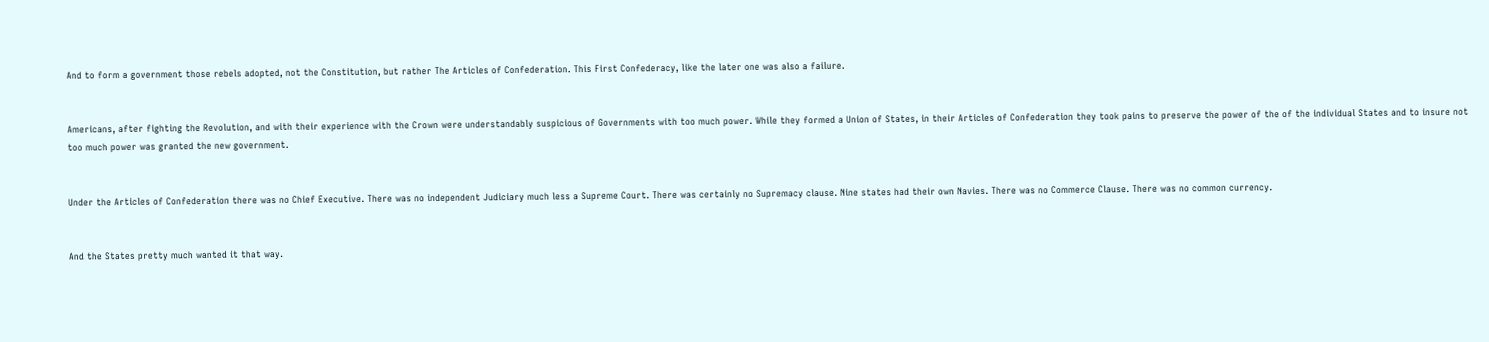And to form a government those rebels adopted, not the Constitution, but rather The Articles of Confederation. This First Confederacy, like the later one was also a failure.


Americans, after fighting the Revolution, and with their experience with the Crown were understandably suspicious of Governments with too much power. While they formed a Union of States, in their Articles of Confederation they took pains to preserve the power of the of the individual States and to insure not too much power was granted the new government.


Under the Articles of Confederation there was no Chief Executive. There was no independent Judiciary much less a Supreme Court. There was certainly no Supremacy clause. Nine states had their own Navies. There was no Commerce Clause. There was no common currency.


And the States pretty much wanted it that way.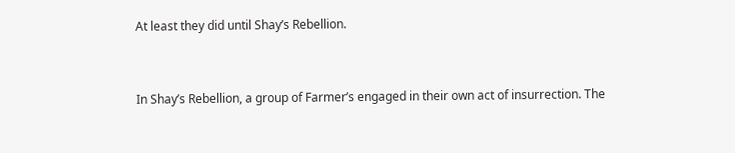At least they did until Shay’s Rebellion.


In Shay’s Rebellion, a group of Farmer’s engaged in their own act of insurrection. The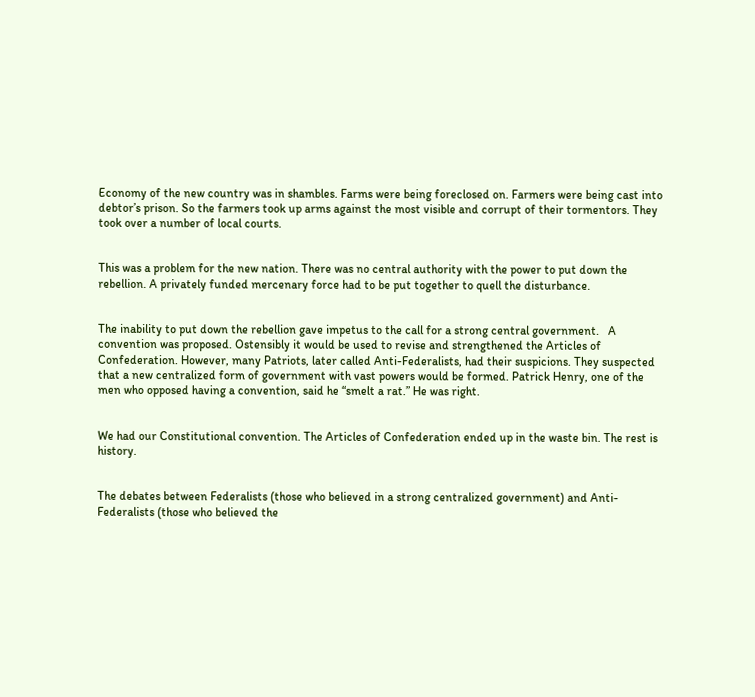Economy of the new country was in shambles. Farms were being foreclosed on. Farmers were being cast into debtor’s prison. So the farmers took up arms against the most visible and corrupt of their tormentors. They took over a number of local courts.


This was a problem for the new nation. There was no central authority with the power to put down the rebellion. A privately funded mercenary force had to be put together to quell the disturbance.


The inability to put down the rebellion gave impetus to the call for a strong central government.   A convention was proposed. Ostensibly it would be used to revise and strengthened the Articles of Confederation. However, many Patriots, later called Anti-Federalists, had their suspicions. They suspected that a new centralized form of government with vast powers would be formed. Patrick Henry, one of the men who opposed having a convention, said he “smelt a rat.” He was right.


We had our Constitutional convention. The Articles of Confederation ended up in the waste bin. The rest is history.


The debates between Federalists (those who believed in a strong centralized government) and Anti-Federalists (those who believed the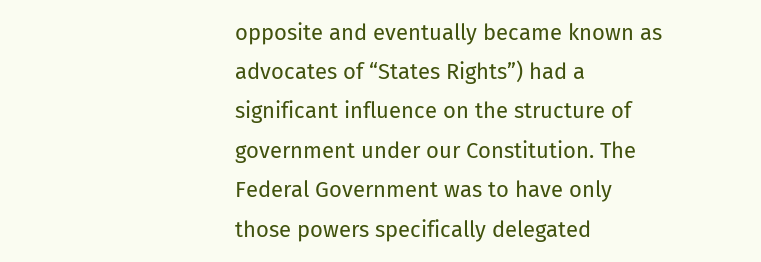opposite and eventually became known as advocates of “States Rights”) had a significant influence on the structure of government under our Constitution. The Federal Government was to have only those powers specifically delegated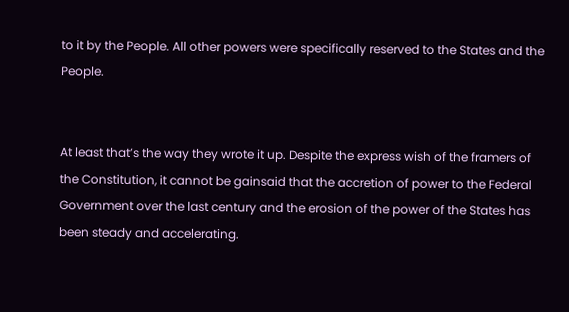to it by the People. All other powers were specifically reserved to the States and the People.


At least that’s the way they wrote it up. Despite the express wish of the framers of the Constitution, it cannot be gainsaid that the accretion of power to the Federal Government over the last century and the erosion of the power of the States has been steady and accelerating.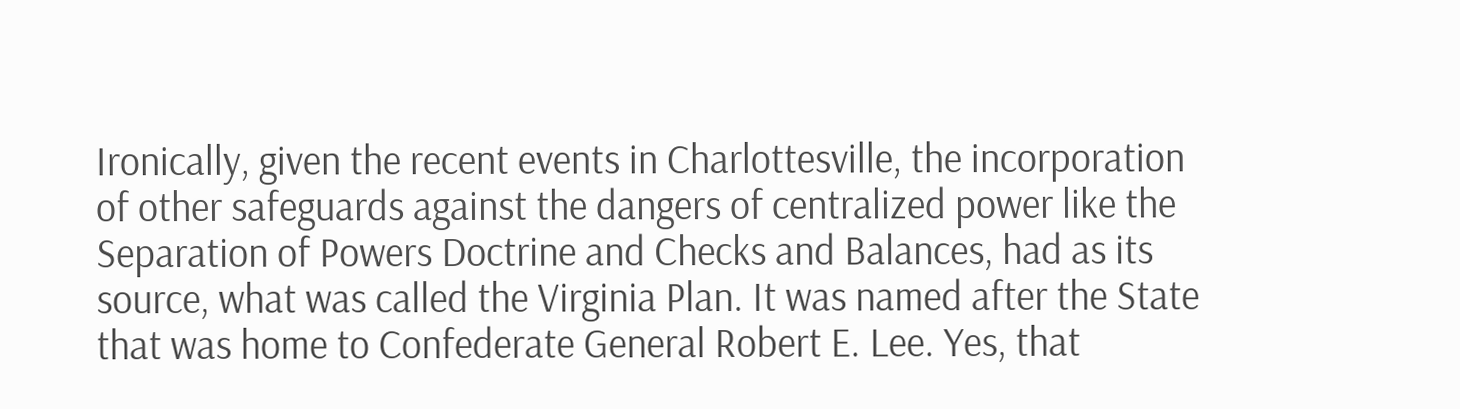Ironically, given the recent events in Charlottesville, the incorporation of other safeguards against the dangers of centralized power like the Separation of Powers Doctrine and Checks and Balances, had as its source, what was called the Virginia Plan. It was named after the State that was home to Confederate General Robert E. Lee. Yes, that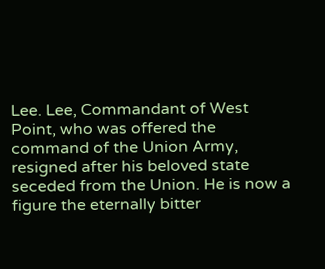Lee. Lee, Commandant of West Point, who was offered the command of the Union Army, resigned after his beloved state seceded from the Union. He is now a figure the eternally bitter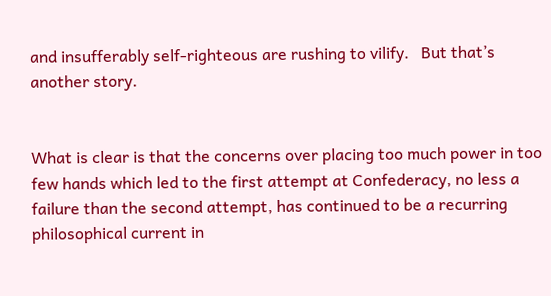and insufferably self-righteous are rushing to vilify.   But that’s another story.


What is clear is that the concerns over placing too much power in too few hands which led to the first attempt at Confederacy, no less a failure than the second attempt, has continued to be a recurring philosophical current in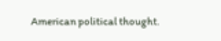American political thought.